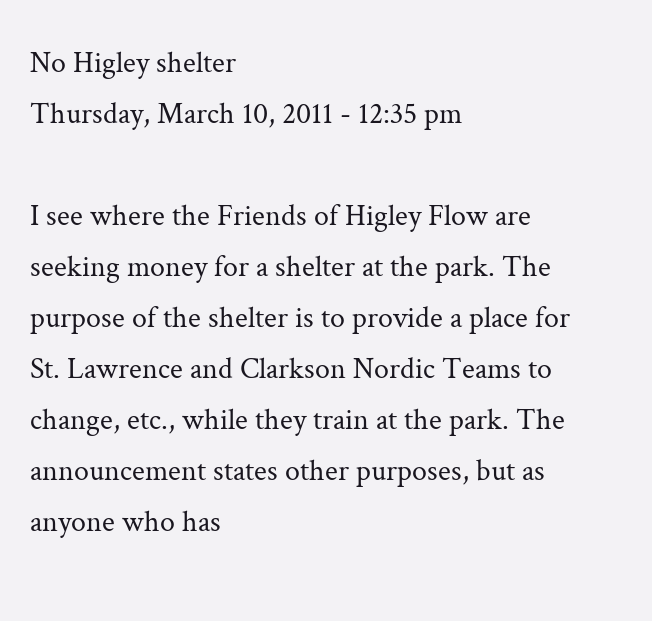No Higley shelter
Thursday, March 10, 2011 - 12:35 pm

I see where the Friends of Higley Flow are seeking money for a shelter at the park. The purpose of the shelter is to provide a place for St. Lawrence and Clarkson Nordic Teams to change, etc., while they train at the park. The announcement states other purposes, but as anyone who has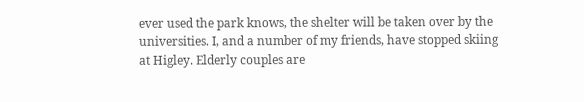ever used the park knows, the shelter will be taken over by the universities. I, and a number of my friends, have stopped skiing at Higley. Elderly couples are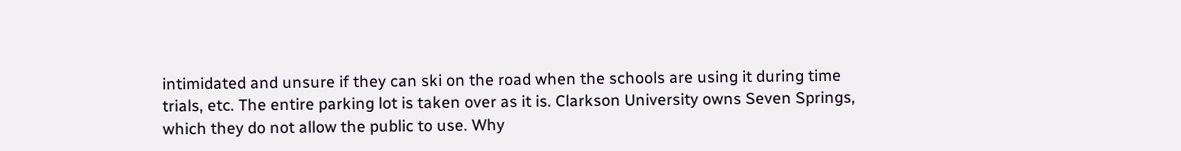intimidated and unsure if they can ski on the road when the schools are using it during time trials, etc. The entire parking lot is taken over as it is. Clarkson University owns Seven Springs, which they do not allow the public to use. Why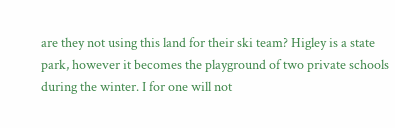are they not using this land for their ski team? Higley is a state park, however it becomes the playground of two private schools during the winter. I for one will not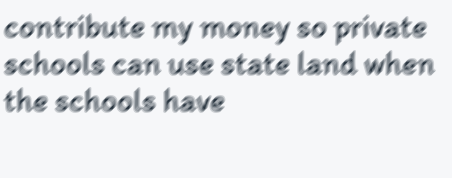contribute my money so private schools can use state land when the schools have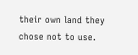their own land they chose not to use.